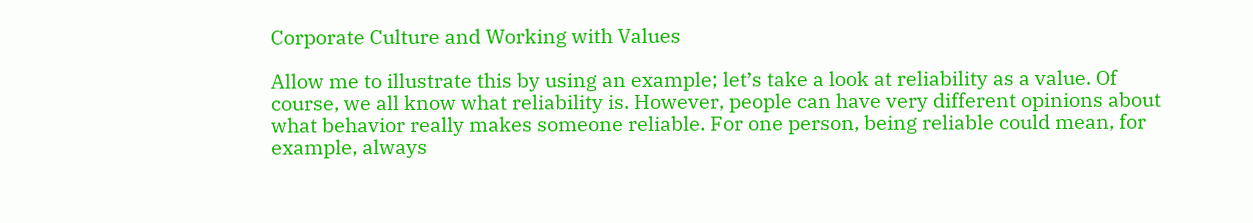Corporate Culture and Working with Values

Allow me to illustrate this by using an example; let’s take a look at reliability as a value. Of course, we all know what reliability is. However, people can have very different opinions about what behavior really makes someone reliable. For one person, being reliable could mean, for example, always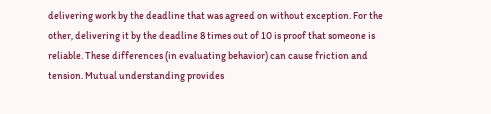delivering work by the deadline that was agreed on without exception. For the other, delivering it by the deadline 8 times out of 10 is proof that someone is reliable. These differences (in evaluating behavior) can cause friction and tension. Mutual understanding provides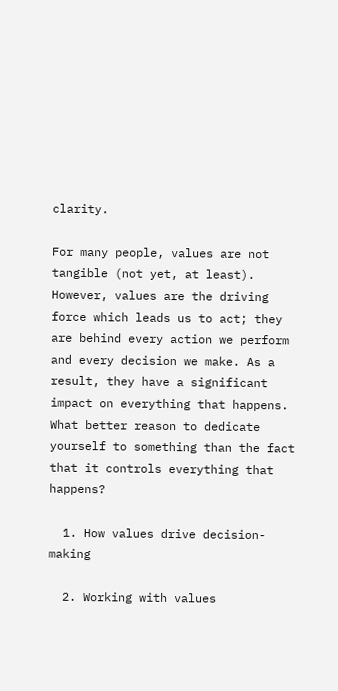clarity.

For many people, values are not tangible (not yet, at least). However, values are the driving force which leads us to act; they are behind every action we perform and every decision we make. As a result, they have a significant impact on everything that happens. What better reason to dedicate yourself to something than the fact that it controls everything that happens?

  1. How values drive decision-making

  2. Working with values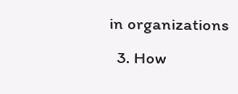in organizations
  3. How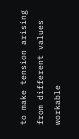to make tension arising from different values workable